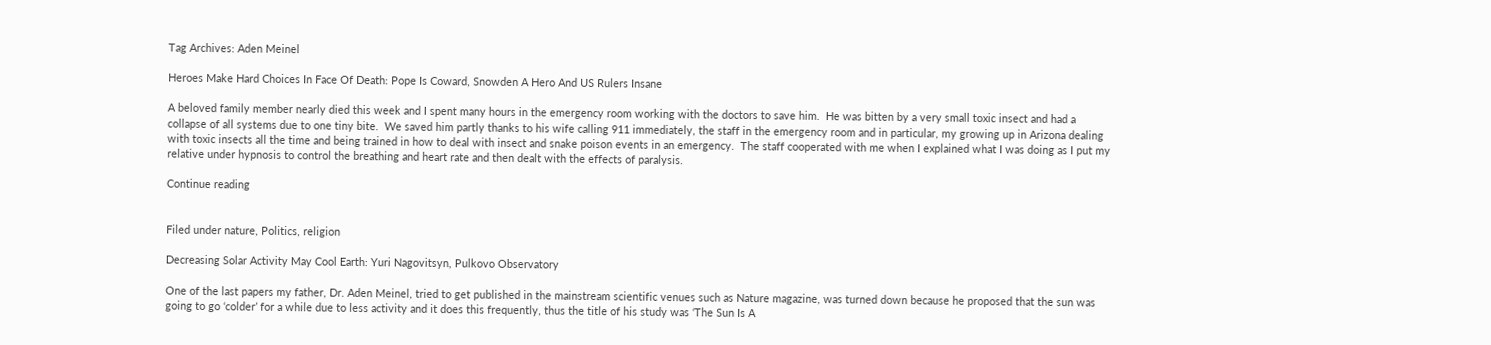Tag Archives: Aden Meinel

Heroes Make Hard Choices In Face Of Death: Pope Is Coward, Snowden A Hero And US Rulers Insane

A beloved family member nearly died this week and I spent many hours in the emergency room working with the doctors to save him.  He was bitten by a very small toxic insect and had a collapse of all systems due to one tiny bite.  We saved him partly thanks to his wife calling 911 immediately, the staff in the emergency room and in particular, my growing up in Arizona dealing with toxic insects all the time and being trained in how to deal with insect and snake poison events in an emergency.  The staff cooperated with me when I explained what I was doing as I put my relative under hypnosis to control the breathing and heart rate and then dealt with the effects of paralysis.

Continue reading


Filed under nature, Politics, religion

Decreasing Solar Activity May Cool Earth: Yuri Nagovitsyn, Pulkovo Observatory

One of the last papers my father, Dr. Aden Meinel, tried to get published in the mainstream scientific venues such as Nature magazine, was turned down because he proposed that the sun was going to go ‘colder’ for a while due to less activity and it does this frequently, thus the title of his study was ‘The Sun Is A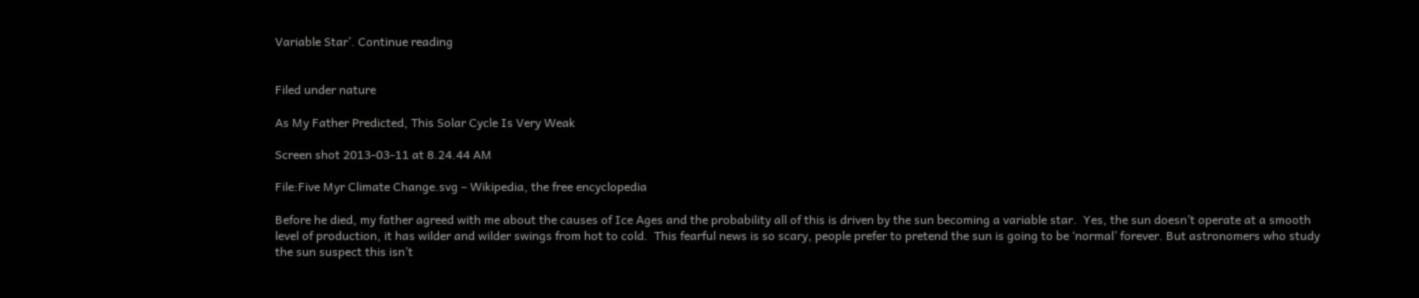Variable Star’. Continue reading


Filed under nature

As My Father Predicted, This Solar Cycle Is Very Weak

Screen shot 2013-03-11 at 8.24.44 AM

File:Five Myr Climate Change.svg – Wikipedia, the free encyclopedia

Before he died, my father agreed with me about the causes of Ice Ages and the probability all of this is driven by the sun becoming a variable star.  Yes, the sun doesn’t operate at a smooth level of production, it has wilder and wilder swings from hot to cold.  This fearful news is so scary, people prefer to pretend the sun is going to be ‘normal’ forever. But astronomers who study the sun suspect this isn’t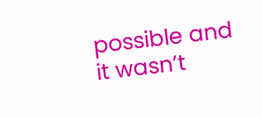possible and it wasn’t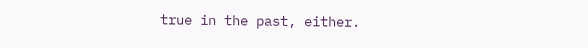true in the past, either.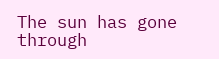The sun has gone through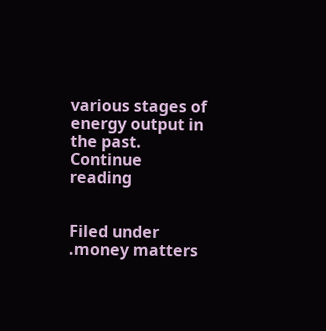various stages of energy output in the past. Continue reading


Filed under .money matters